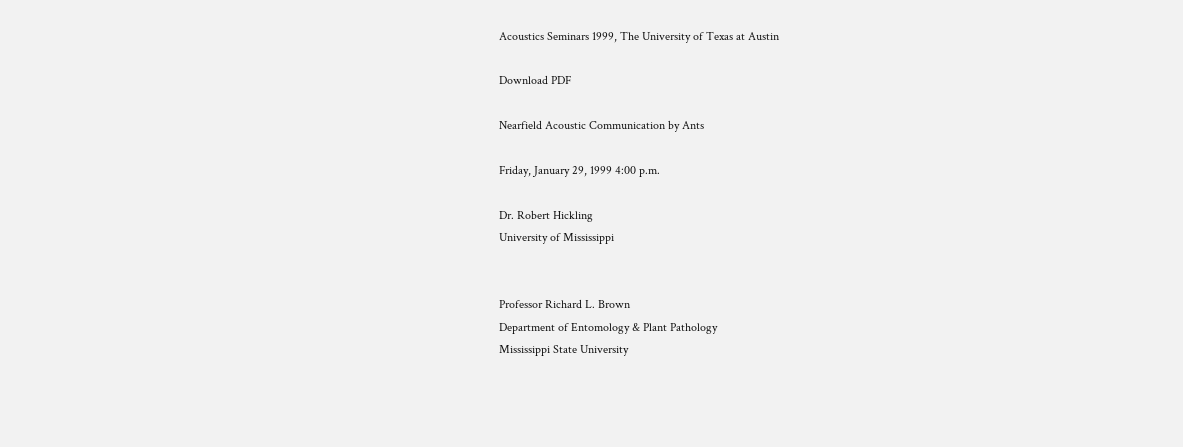Acoustics Seminars 1999, The University of Texas at Austin

Download PDF

Nearfield Acoustic Communication by Ants

Friday, January 29, 1999 4:00 p.m.

Dr. Robert Hickling
University of Mississippi


Professor Richard L. Brown
Department of Entomology & Plant Pathology
Mississippi State University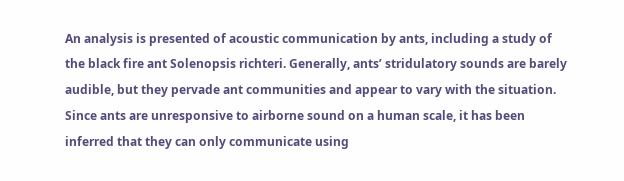An analysis is presented of acoustic communication by ants, including a study of the black fire ant Solenopsis richteri. Generally, ants’ stridulatory sounds are barely audible, but they pervade ant communities and appear to vary with the situation. Since ants are unresponsive to airborne sound on a human scale, it has been inferred that they can only communicate using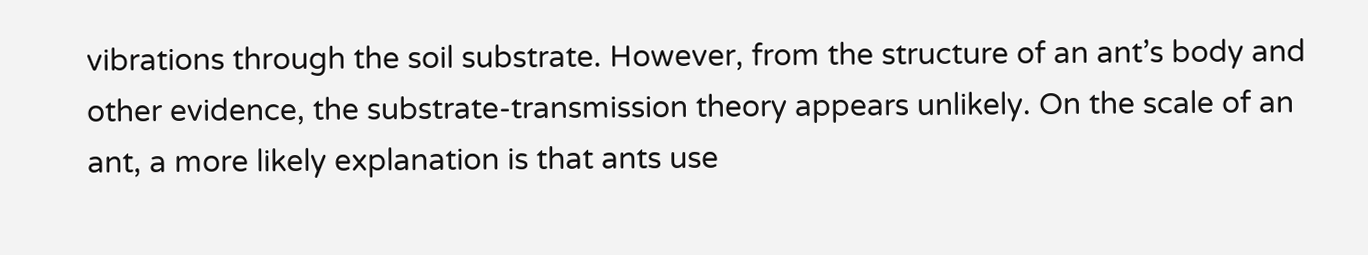vibrations through the soil substrate. However, from the structure of an ant’s body and other evidence, the substrate-transmission theory appears unlikely. On the scale of an ant, a more likely explanation is that ants use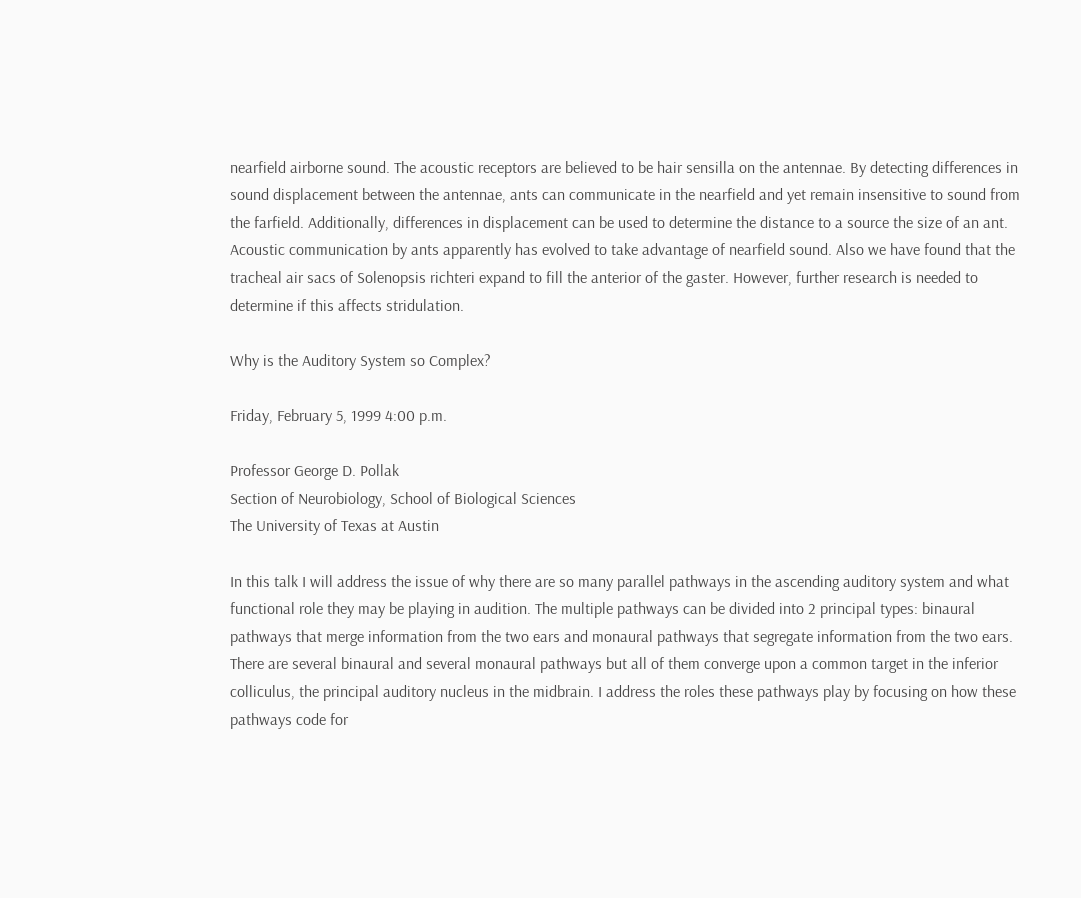nearfield airborne sound. The acoustic receptors are believed to be hair sensilla on the antennae. By detecting differences in sound displacement between the antennae, ants can communicate in the nearfield and yet remain insensitive to sound from the farfield. Additionally, differences in displacement can be used to determine the distance to a source the size of an ant. Acoustic communication by ants apparently has evolved to take advantage of nearfield sound. Also we have found that the tracheal air sacs of Solenopsis richteri expand to fill the anterior of the gaster. However, further research is needed to determine if this affects stridulation.

Why is the Auditory System so Complex?

Friday, February 5, 1999 4:00 p.m.

Professor George D. Pollak
Section of Neurobiology, School of Biological Sciences
The University of Texas at Austin

In this talk I will address the issue of why there are so many parallel pathways in the ascending auditory system and what functional role they may be playing in audition. The multiple pathways can be divided into 2 principal types: binaural pathways that merge information from the two ears and monaural pathways that segregate information from the two ears. There are several binaural and several monaural pathways but all of them converge upon a common target in the inferior colliculus, the principal auditory nucleus in the midbrain. I address the roles these pathways play by focusing on how these pathways code for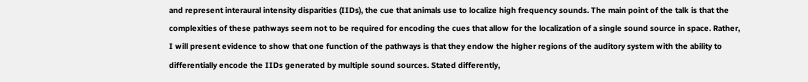and represent interaural intensity disparities (IIDs), the cue that animals use to localize high frequency sounds. The main point of the talk is that the complexities of these pathways seem not to be required for encoding the cues that allow for the localization of a single sound source in space. Rather, I will present evidence to show that one function of the pathways is that they endow the higher regions of the auditory system with the ability to differentially encode the IIDs generated by multiple sound sources. Stated differently,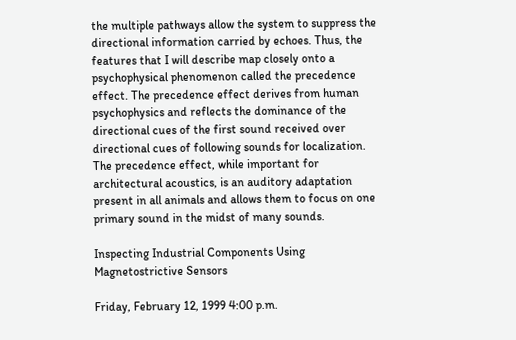the multiple pathways allow the system to suppress the directional information carried by echoes. Thus, the features that I will describe map closely onto a psychophysical phenomenon called the precedence effect. The precedence effect derives from human psychophysics and reflects the dominance of the directional cues of the first sound received over directional cues of following sounds for localization. The precedence effect, while important for architectural acoustics, is an auditory adaptation present in all animals and allows them to focus on one primary sound in the midst of many sounds.

Inspecting Industrial Components Using Magnetostrictive Sensors

Friday, February 12, 1999 4:00 p.m.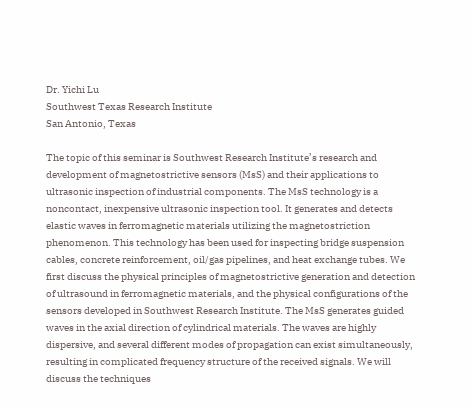Dr. Yichi Lu
Southwest Texas Research Institute
San Antonio, Texas

The topic of this seminar is Southwest Research Institute’s research and development of magnetostrictive sensors (MsS) and their applications to ultrasonic inspection of industrial components. The MsS technology is a noncontact, inexpensive ultrasonic inspection tool. It generates and detects elastic waves in ferromagnetic materials utilizing the magnetostriction phenomenon. This technology has been used for inspecting bridge suspension cables, concrete reinforcement, oil/gas pipelines, and heat exchange tubes. We first discuss the physical principles of magnetostrictive generation and detection of ultrasound in ferromagnetic materials, and the physical configurations of the sensors developed in Southwest Research Institute. The MsS generates guided waves in the axial direction of cylindrical materials. The waves are highly dispersive, and several different modes of propagation can exist simultaneously, resulting in complicated frequency structure of the received signals. We will discuss the techniques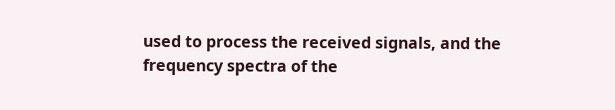used to process the received signals, and the frequency spectra of the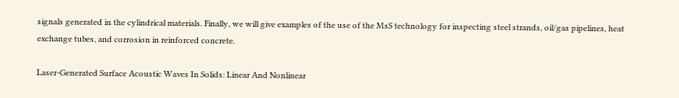signals generated in the cylindrical materials. Finally, we will give examples of the use of the MsS technology for inspecting steel strands, oil/gas pipelines, heat exchange tubes, and corrosion in reinforced concrete.

Laser-Generated Surface Acoustic Waves In Solids: Linear And Nonlinear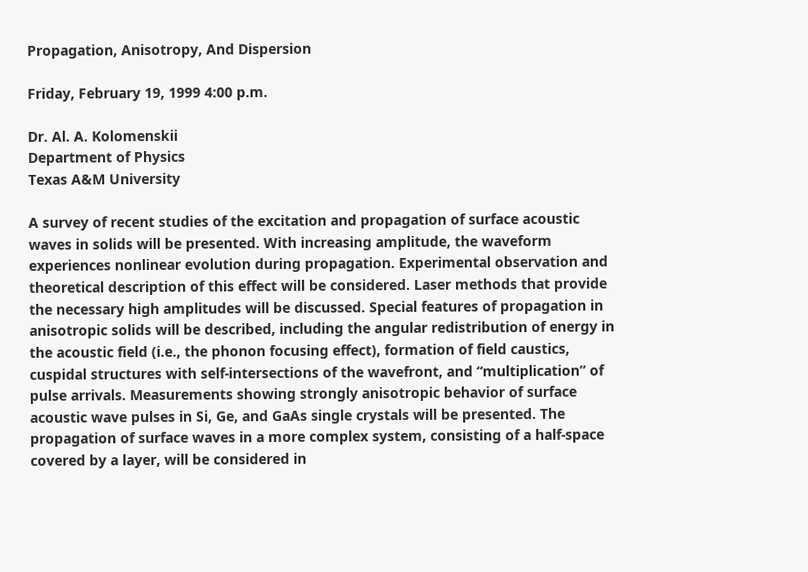Propagation, Anisotropy, And Dispersion

Friday, February 19, 1999 4:00 p.m.

Dr. Al. A. Kolomenskii
Department of Physics
Texas A&M University

A survey of recent studies of the excitation and propagation of surface acoustic waves in solids will be presented. With increasing amplitude, the waveform experiences nonlinear evolution during propagation. Experimental observation and theoretical description of this effect will be considered. Laser methods that provide the necessary high amplitudes will be discussed. Special features of propagation in anisotropic solids will be described, including the angular redistribution of energy in the acoustic field (i.e., the phonon focusing effect), formation of field caustics, cuspidal structures with self-intersections of the wavefront, and “multiplication” of pulse arrivals. Measurements showing strongly anisotropic behavior of surface acoustic wave pulses in Si, Ge, and GaAs single crystals will be presented. The propagation of surface waves in a more complex system, consisting of a half-space covered by a layer, will be considered in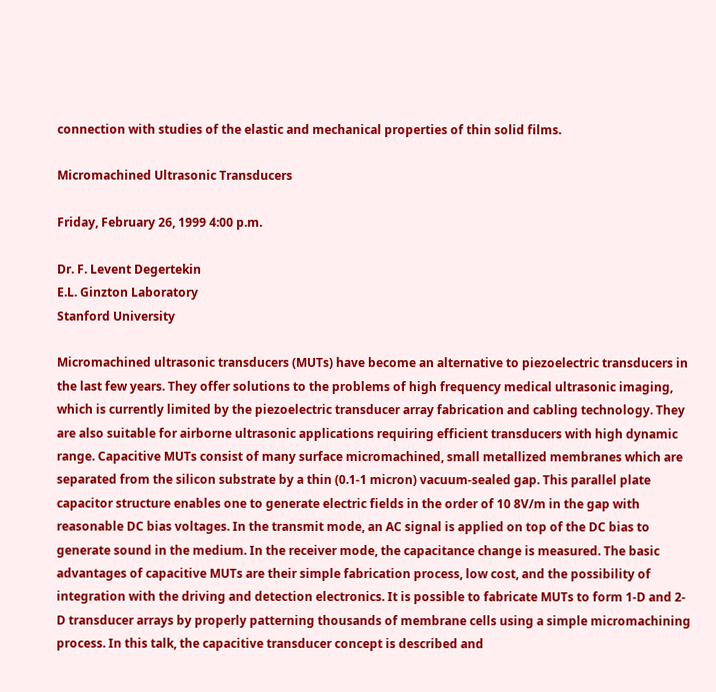connection with studies of the elastic and mechanical properties of thin solid films.

Micromachined Ultrasonic Transducers

Friday, February 26, 1999 4:00 p.m.

Dr. F. Levent Degertekin
E.L. Ginzton Laboratory
Stanford University

Micromachined ultrasonic transducers (MUTs) have become an alternative to piezoelectric transducers in the last few years. They offer solutions to the problems of high frequency medical ultrasonic imaging, which is currently limited by the piezoelectric transducer array fabrication and cabling technology. They are also suitable for airborne ultrasonic applications requiring efficient transducers with high dynamic range. Capacitive MUTs consist of many surface micromachined, small metallized membranes which are separated from the silicon substrate by a thin (0.1-1 micron) vacuum-sealed gap. This parallel plate capacitor structure enables one to generate electric fields in the order of 10 8V/m in the gap with reasonable DC bias voltages. In the transmit mode, an AC signal is applied on top of the DC bias to generate sound in the medium. In the receiver mode, the capacitance change is measured. The basic advantages of capacitive MUTs are their simple fabrication process, low cost, and the possibility of integration with the driving and detection electronics. It is possible to fabricate MUTs to form 1-D and 2-D transducer arrays by properly patterning thousands of membrane cells using a simple micromachining process. In this talk, the capacitive transducer concept is described and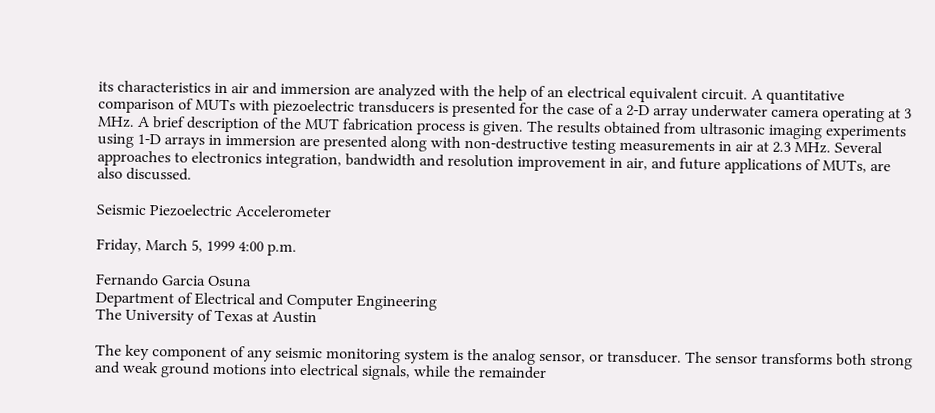its characteristics in air and immersion are analyzed with the help of an electrical equivalent circuit. A quantitative comparison of MUTs with piezoelectric transducers is presented for the case of a 2-D array underwater camera operating at 3 MHz. A brief description of the MUT fabrication process is given. The results obtained from ultrasonic imaging experiments using 1-D arrays in immersion are presented along with non-destructive testing measurements in air at 2.3 MHz. Several approaches to electronics integration, bandwidth and resolution improvement in air, and future applications of MUTs, are also discussed.

Seismic Piezoelectric Accelerometer

Friday, March 5, 1999 4:00 p.m.

Fernando Garcia Osuna
Department of Electrical and Computer Engineering
The University of Texas at Austin

The key component of any seismic monitoring system is the analog sensor, or transducer. The sensor transforms both strong and weak ground motions into electrical signals, while the remainder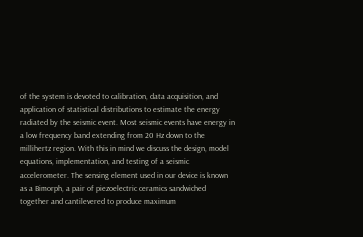of the system is devoted to calibration, data acquisition, and application of statistical distributions to estimate the energy radiated by the seismic event. Most seismic events have energy in a low frequency band extending from 20 Hz down to the millihertz region. With this in mind we discuss the design, model equations, implementation, and testing of a seismic accelerometer. The sensing element used in our device is known as a Bimorph, a pair of piezoelectric ceramics sandwiched together and cantilevered to produce maximum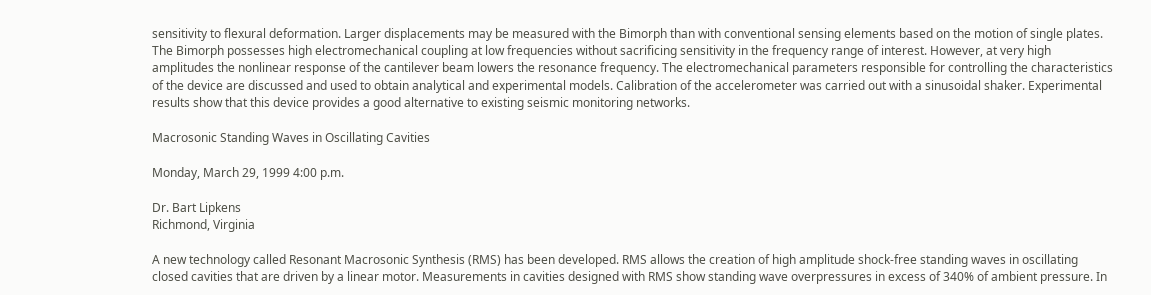sensitivity to flexural deformation. Larger displacements may be measured with the Bimorph than with conventional sensing elements based on the motion of single plates. The Bimorph possesses high electromechanical coupling at low frequencies without sacrificing sensitivity in the frequency range of interest. However, at very high amplitudes the nonlinear response of the cantilever beam lowers the resonance frequency. The electromechanical parameters responsible for controlling the characteristics of the device are discussed and used to obtain analytical and experimental models. Calibration of the accelerometer was carried out with a sinusoidal shaker. Experimental results show that this device provides a good alternative to existing seismic monitoring networks.

Macrosonic Standing Waves in Oscillating Cavities

Monday, March 29, 1999 4:00 p.m.

Dr. Bart Lipkens
Richmond, Virginia

A new technology called Resonant Macrosonic Synthesis (RMS) has been developed. RMS allows the creation of high amplitude shock-free standing waves in oscillating closed cavities that are driven by a linear motor. Measurements in cavities designed with RMS show standing wave overpressures in excess of 340% of ambient pressure. In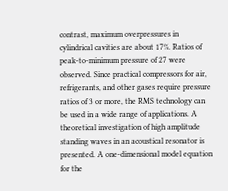contrast, maximum overpressures in cylindrical cavities are about 17%. Ratios of peak-to-minimum pressure of 27 were observed. Since practical compressors for air, refrigerants, and other gases require pressure ratios of 3 or more, the RMS technology can be used in a wide range of applications. A theoretical investigation of high amplitude standing waves in an acoustical resonator is presented. A one-dimensional model equation for the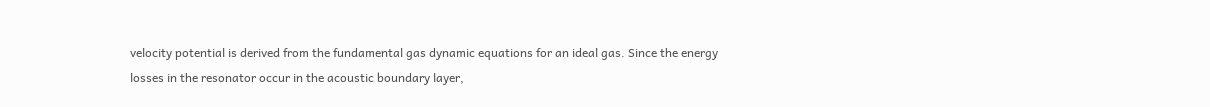velocity potential is derived from the fundamental gas dynamic equations for an ideal gas. Since the energy losses in the resonator occur in the acoustic boundary layer,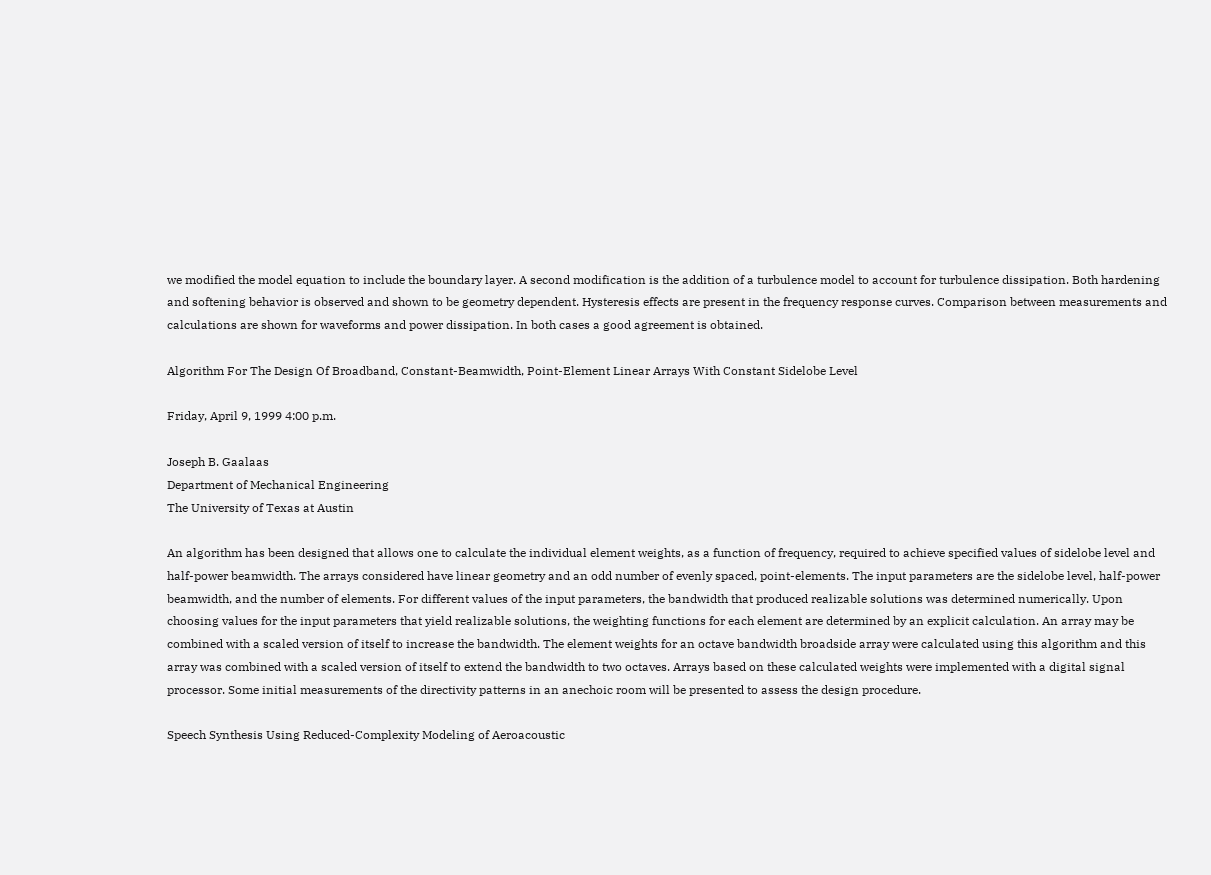we modified the model equation to include the boundary layer. A second modification is the addition of a turbulence model to account for turbulence dissipation. Both hardening and softening behavior is observed and shown to be geometry dependent. Hysteresis effects are present in the frequency response curves. Comparison between measurements and calculations are shown for waveforms and power dissipation. In both cases a good agreement is obtained.

Algorithm For The Design Of Broadband, Constant-Beamwidth, Point-Element Linear Arrays With Constant Sidelobe Level

Friday, April 9, 1999 4:00 p.m.

Joseph B. Gaalaas
Department of Mechanical Engineering
The University of Texas at Austin

An algorithm has been designed that allows one to calculate the individual element weights, as a function of frequency, required to achieve specified values of sidelobe level and half-power beamwidth. The arrays considered have linear geometry and an odd number of evenly spaced, point-elements. The input parameters are the sidelobe level, half-power beamwidth, and the number of elements. For different values of the input parameters, the bandwidth that produced realizable solutions was determined numerically. Upon choosing values for the input parameters that yield realizable solutions, the weighting functions for each element are determined by an explicit calculation. An array may be combined with a scaled version of itself to increase the bandwidth. The element weights for an octave bandwidth broadside array were calculated using this algorithm and this array was combined with a scaled version of itself to extend the bandwidth to two octaves. Arrays based on these calculated weights were implemented with a digital signal processor. Some initial measurements of the directivity patterns in an anechoic room will be presented to assess the design procedure.

Speech Synthesis Using Reduced-Complexity Modeling of Aeroacoustic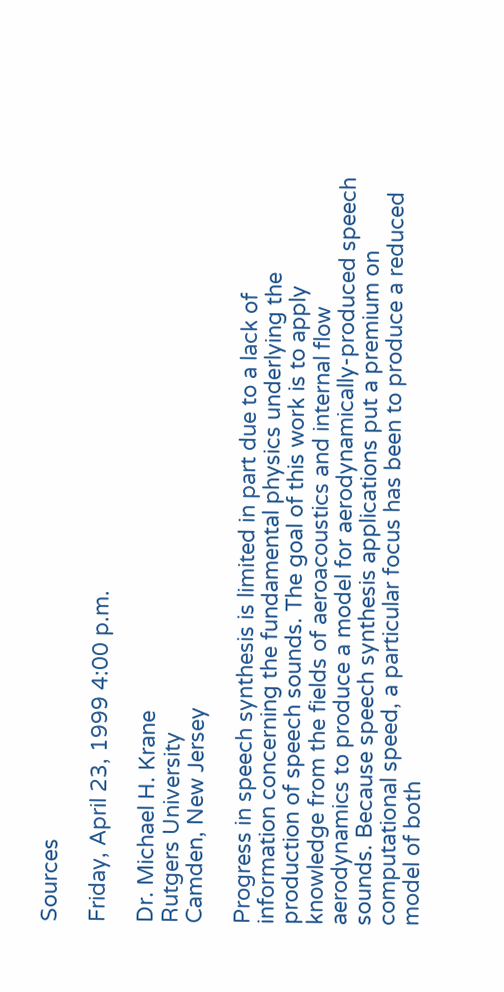Sources

Friday, April 23, 1999 4:00 p.m.

Dr. Michael H. Krane
Rutgers University
Camden, New Jersey

Progress in speech synthesis is limited in part due to a lack of information concerning the fundamental physics underlying the production of speech sounds. The goal of this work is to apply knowledge from the fields of aeroacoustics and internal flow aerodynamics to produce a model for aerodynamically-produced speech sounds. Because speech synthesis applications put a premium on computational speed, a particular focus has been to produce a reduced model of both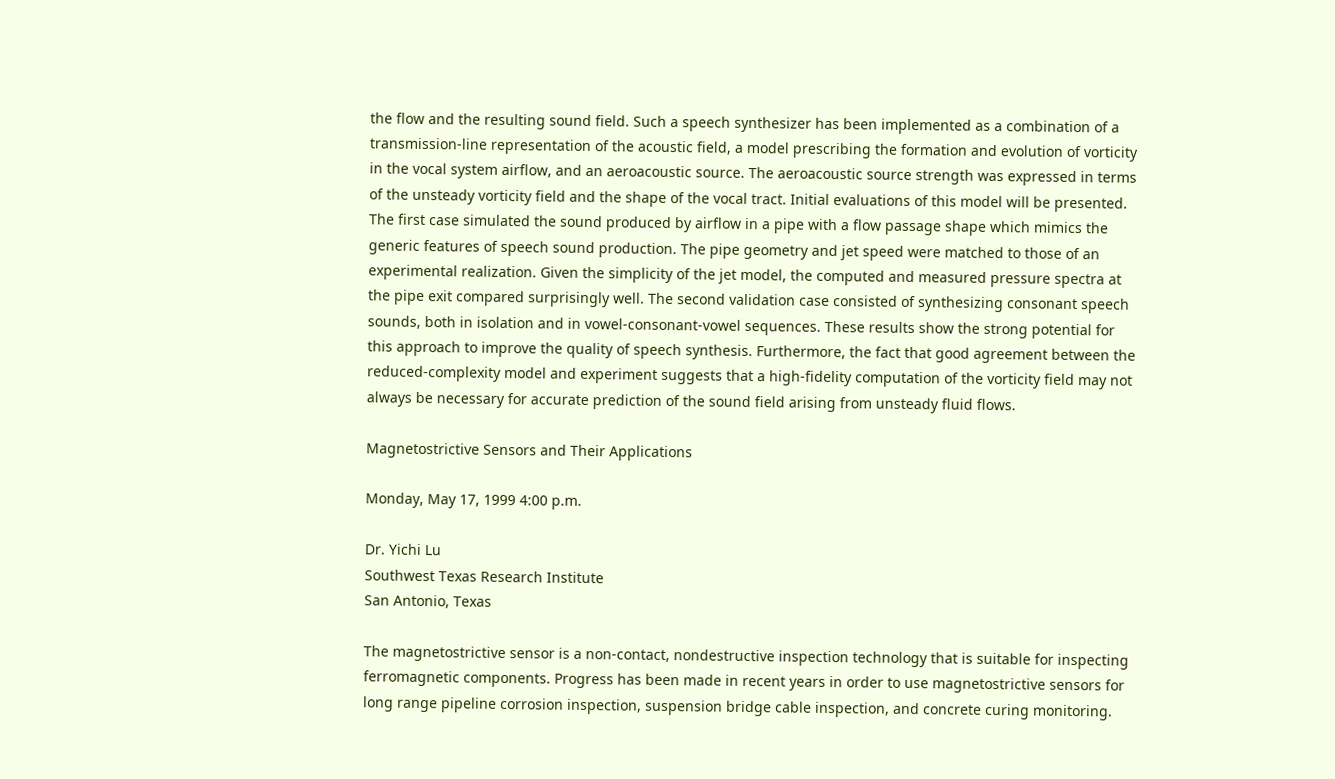the flow and the resulting sound field. Such a speech synthesizer has been implemented as a combination of a transmission-line representation of the acoustic field, a model prescribing the formation and evolution of vorticity in the vocal system airflow, and an aeroacoustic source. The aeroacoustic source strength was expressed in terms of the unsteady vorticity field and the shape of the vocal tract. Initial evaluations of this model will be presented. The first case simulated the sound produced by airflow in a pipe with a flow passage shape which mimics the generic features of speech sound production. The pipe geometry and jet speed were matched to those of an experimental realization. Given the simplicity of the jet model, the computed and measured pressure spectra at the pipe exit compared surprisingly well. The second validation case consisted of synthesizing consonant speech sounds, both in isolation and in vowel-consonant-vowel sequences. These results show the strong potential for this approach to improve the quality of speech synthesis. Furthermore, the fact that good agreement between the reduced-complexity model and experiment suggests that a high-fidelity computation of the vorticity field may not always be necessary for accurate prediction of the sound field arising from unsteady fluid flows.

Magnetostrictive Sensors and Their Applications

Monday, May 17, 1999 4:00 p.m.

Dr. Yichi Lu
Southwest Texas Research Institute
San Antonio, Texas

The magnetostrictive sensor is a non-contact, nondestructive inspection technology that is suitable for inspecting ferromagnetic components. Progress has been made in recent years in order to use magnetostrictive sensors for long range pipeline corrosion inspection, suspension bridge cable inspection, and concrete curing monitoring.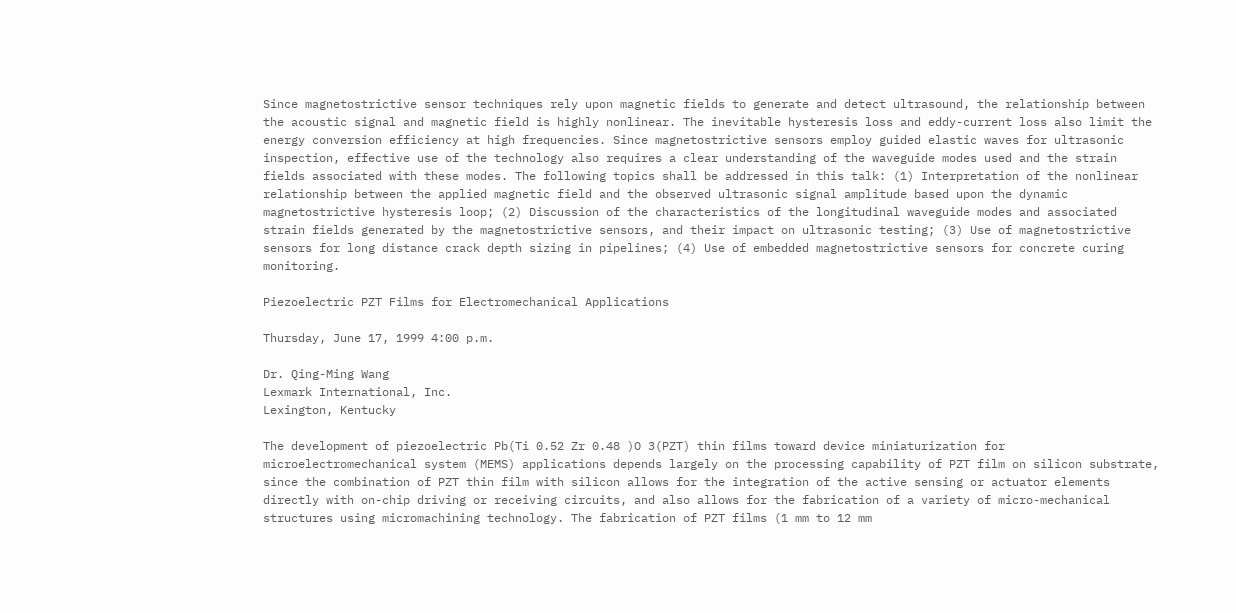Since magnetostrictive sensor techniques rely upon magnetic fields to generate and detect ultrasound, the relationship between the acoustic signal and magnetic field is highly nonlinear. The inevitable hysteresis loss and eddy-current loss also limit the energy conversion efficiency at high frequencies. Since magnetostrictive sensors employ guided elastic waves for ultrasonic inspection, effective use of the technology also requires a clear understanding of the waveguide modes used and the strain fields associated with these modes. The following topics shall be addressed in this talk: (1) Interpretation of the nonlinear relationship between the applied magnetic field and the observed ultrasonic signal amplitude based upon the dynamic magnetostrictive hysteresis loop; (2) Discussion of the characteristics of the longitudinal waveguide modes and associated strain fields generated by the magnetostrictive sensors, and their impact on ultrasonic testing; (3) Use of magnetostrictive sensors for long distance crack depth sizing in pipelines; (4) Use of embedded magnetostrictive sensors for concrete curing monitoring.

Piezoelectric PZT Films for Electromechanical Applications

Thursday, June 17, 1999 4:00 p.m.

Dr. Qing-Ming Wang
Lexmark International, Inc.
Lexington, Kentucky

The development of piezoelectric Pb(Ti 0.52 Zr 0.48 )O 3(PZT) thin films toward device miniaturization for microelectromechanical system (MEMS) applications depends largely on the processing capability of PZT film on silicon substrate, since the combination of PZT thin film with silicon allows for the integration of the active sensing or actuator elements directly with on-chip driving or receiving circuits, and also allows for the fabrication of a variety of micro-mechanical structures using micromachining technology. The fabrication of PZT films (1 mm to 12 mm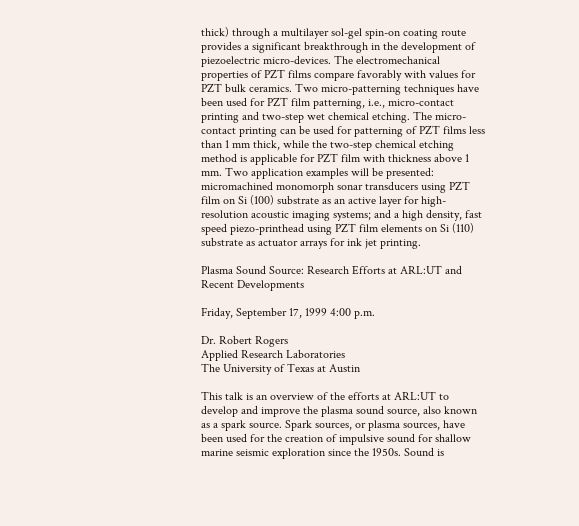thick) through a multilayer sol-gel spin-on coating route provides a significant breakthrough in the development of piezoelectric micro-devices. The electromechanical properties of PZT films compare favorably with values for PZT bulk ceramics. Two micro-patterning techniques have been used for PZT film patterning, i.e., micro-contact printing and two-step wet chemical etching. The micro-contact printing can be used for patterning of PZT films less than 1 mm thick, while the two-step chemical etching method is applicable for PZT film with thickness above 1 mm. Two application examples will be presented: micromachined monomorph sonar transducers using PZT film on Si (100) substrate as an active layer for high-resolution acoustic imaging systems; and a high density, fast speed piezo-printhead using PZT film elements on Si (110) substrate as actuator arrays for ink jet printing.

Plasma Sound Source: Research Efforts at ARL:UT and Recent Developments

Friday, September 17, 1999 4:00 p.m.

Dr. Robert Rogers
Applied Research Laboratories
The University of Texas at Austin

This talk is an overview of the efforts at ARL:UT to develop and improve the plasma sound source, also known as a spark source. Spark sources, or plasma sources, have been used for the creation of impulsive sound for shallow marine seismic exploration since the 1950s. Sound is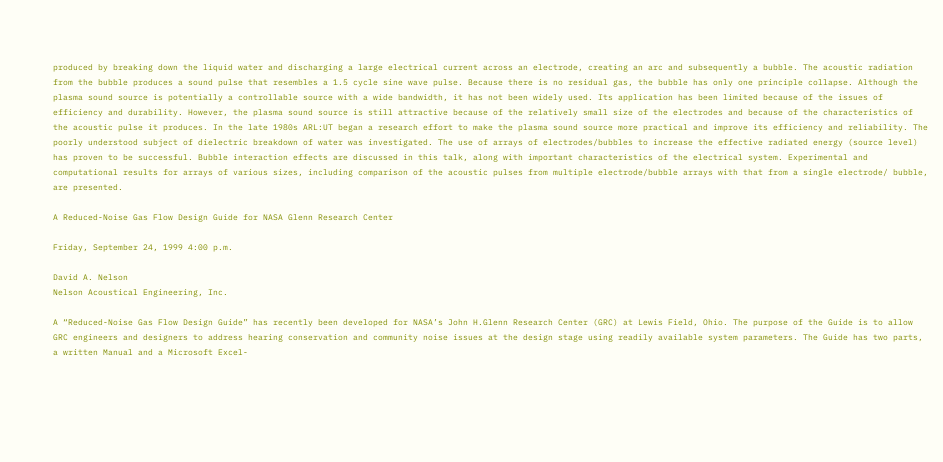produced by breaking down the liquid water and discharging a large electrical current across an electrode, creating an arc and subsequently a bubble. The acoustic radiation from the bubble produces a sound pulse that resembles a 1.5 cycle sine wave pulse. Because there is no residual gas, the bubble has only one principle collapse. Although the plasma sound source is potentially a controllable source with a wide bandwidth, it has not been widely used. Its application has been limited because of the issues of efficiency and durability. However, the plasma sound source is still attractive because of the relatively small size of the electrodes and because of the characteristics of the acoustic pulse it produces. In the late 1980s ARL:UT began a research effort to make the plasma sound source more practical and improve its efficiency and reliability. The poorly understood subject of dielectric breakdown of water was investigated. The use of arrays of electrodes/bubbles to increase the effective radiated energy (source level) has proven to be successful. Bubble interaction effects are discussed in this talk, along with important characteristics of the electrical system. Experimental and computational results for arrays of various sizes, including comparison of the acoustic pulses from multiple electrode/bubble arrays with that from a single electrode/ bubble, are presented.

A Reduced-Noise Gas Flow Design Guide for NASA Glenn Research Center

Friday, September 24, 1999 4:00 p.m.

David A. Nelson
Nelson Acoustical Engineering, Inc.

A “Reduced-Noise Gas Flow Design Guide” has recently been developed for NASA’s John H.Glenn Research Center (GRC) at Lewis Field, Ohio. The purpose of the Guide is to allow GRC engineers and designers to address hearing conservation and community noise issues at the design stage using readily available system parameters. The Guide has two parts, a written Manual and a Microsoft Excel-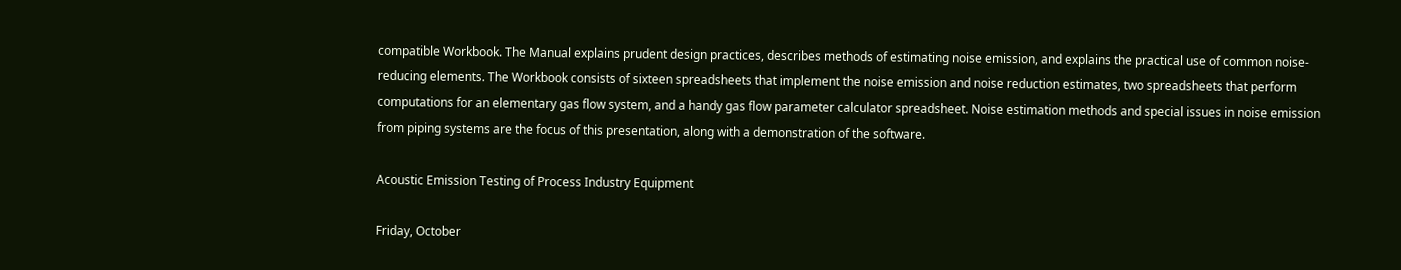compatible Workbook. The Manual explains prudent design practices, describes methods of estimating noise emission, and explains the practical use of common noise-reducing elements. The Workbook consists of sixteen spreadsheets that implement the noise emission and noise reduction estimates, two spreadsheets that perform computations for an elementary gas flow system, and a handy gas flow parameter calculator spreadsheet. Noise estimation methods and special issues in noise emission from piping systems are the focus of this presentation, along with a demonstration of the software.

Acoustic Emission Testing of Process Industry Equipment

Friday, October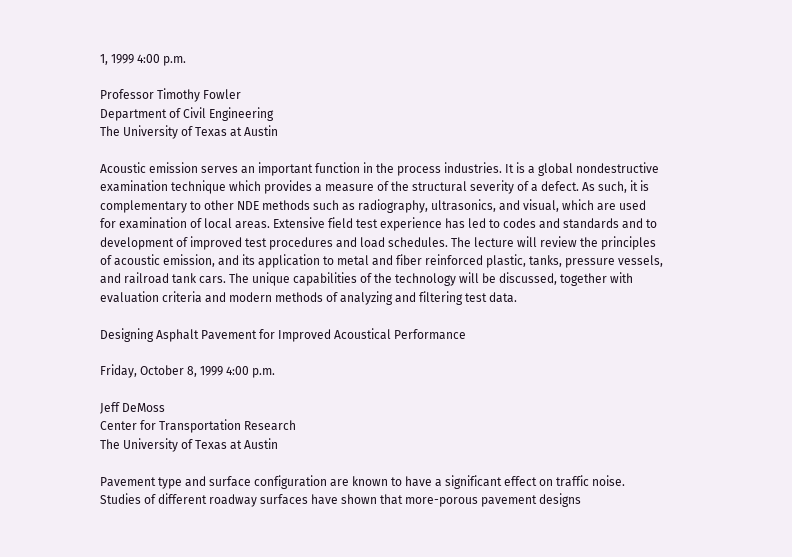1, 1999 4:00 p.m.

Professor Timothy Fowler
Department of Civil Engineering
The University of Texas at Austin

Acoustic emission serves an important function in the process industries. It is a global nondestructive examination technique which provides a measure of the structural severity of a defect. As such, it is complementary to other NDE methods such as radiography, ultrasonics, and visual, which are used for examination of local areas. Extensive field test experience has led to codes and standards and to development of improved test procedures and load schedules. The lecture will review the principles of acoustic emission, and its application to metal and fiber reinforced plastic, tanks, pressure vessels, and railroad tank cars. The unique capabilities of the technology will be discussed, together with evaluation criteria and modern methods of analyzing and filtering test data.

Designing Asphalt Pavement for Improved Acoustical Performance

Friday, October 8, 1999 4:00 p.m.

Jeff DeMoss
Center for Transportation Research
The University of Texas at Austin

Pavement type and surface configuration are known to have a significant effect on traffic noise. Studies of different roadway surfaces have shown that more-porous pavement designs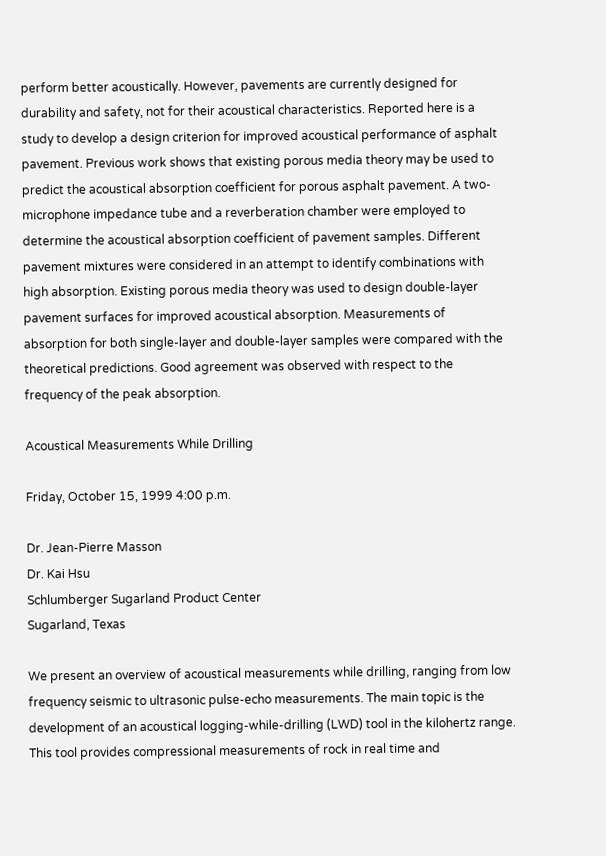perform better acoustically. However, pavements are currently designed for durability and safety, not for their acoustical characteristics. Reported here is a study to develop a design criterion for improved acoustical performance of asphalt pavement. Previous work shows that existing porous media theory may be used to predict the acoustical absorption coefficient for porous asphalt pavement. A two-microphone impedance tube and a reverberation chamber were employed to determine the acoustical absorption coefficient of pavement samples. Different pavement mixtures were considered in an attempt to identify combinations with high absorption. Existing porous media theory was used to design double-layer pavement surfaces for improved acoustical absorption. Measurements of absorption for both single-layer and double-layer samples were compared with the theoretical predictions. Good agreement was observed with respect to the frequency of the peak absorption.

Acoustical Measurements While Drilling

Friday, October 15, 1999 4:00 p.m.

Dr. Jean-Pierre Masson
Dr. Kai Hsu
Schlumberger Sugarland Product Center
Sugarland, Texas

We present an overview of acoustical measurements while drilling, ranging from low frequency seismic to ultrasonic pulse-echo measurements. The main topic is the development of an acoustical logging-while-drilling (LWD) tool in the kilohertz range. This tool provides compressional measurements of rock in real time and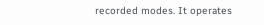recorded modes. It operates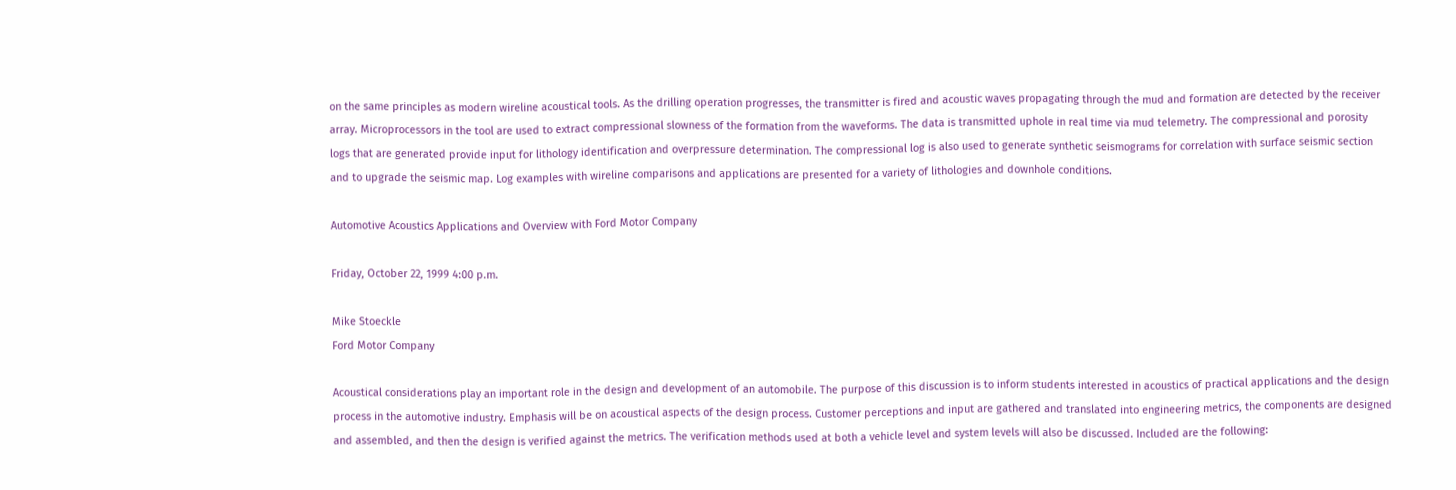on the same principles as modern wireline acoustical tools. As the drilling operation progresses, the transmitter is fired and acoustic waves propagating through the mud and formation are detected by the receiver array. Microprocessors in the tool are used to extract compressional slowness of the formation from the waveforms. The data is transmitted uphole in real time via mud telemetry. The compressional and porosity logs that are generated provide input for lithology identification and overpressure determination. The compressional log is also used to generate synthetic seismograms for correlation with surface seismic section and to upgrade the seismic map. Log examples with wireline comparisons and applications are presented for a variety of lithologies and downhole conditions.

Automotive Acoustics Applications and Overview with Ford Motor Company

Friday, October 22, 1999 4:00 p.m.

Mike Stoeckle
Ford Motor Company

Acoustical considerations play an important role in the design and development of an automobile. The purpose of this discussion is to inform students interested in acoustics of practical applications and the design process in the automotive industry. Emphasis will be on acoustical aspects of the design process. Customer perceptions and input are gathered and translated into engineering metrics, the components are designed and assembled, and then the design is verified against the metrics. The verification methods used at both a vehicle level and system levels will also be discussed. Included are the following: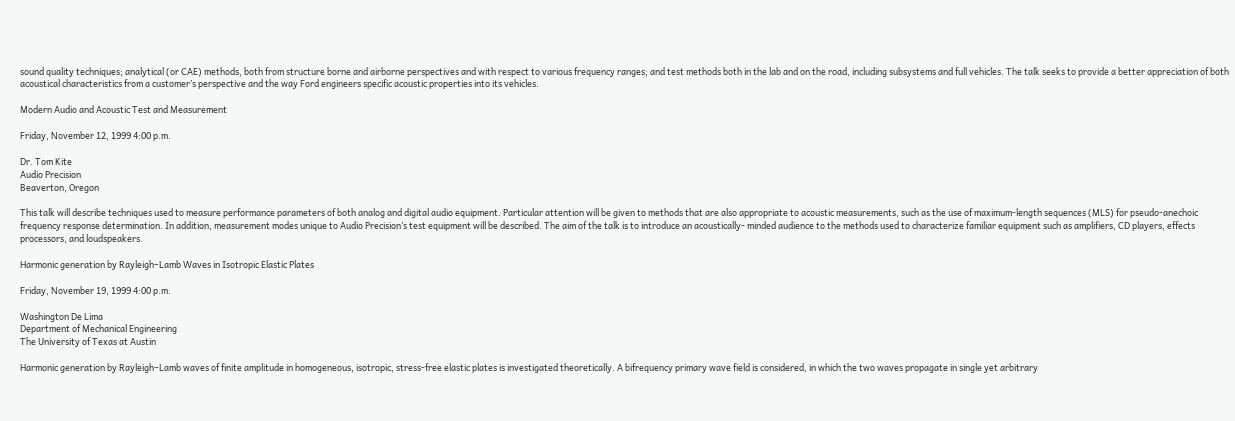sound quality techniques; analytical (or CAE) methods, both from structure borne and airborne perspectives and with respect to various frequency ranges; and test methods both in the lab and on the road, including subsystems and full vehicles. The talk seeks to provide a better appreciation of both acoustical characteristics from a customer’s perspective and the way Ford engineers specific acoustic properties into its vehicles.

Modern Audio and Acoustic Test and Measurement

Friday, November 12, 1999 4:00 p.m.

Dr. Tom Kite
Audio Precision
Beaverton, Oregon

This talk will describe techniques used to measure performance parameters of both analog and digital audio equipment. Particular attention will be given to methods that are also appropriate to acoustic measurements, such as the use of maximum-length sequences (MLS) for pseudo-anechoic frequency response determination. In addition, measurement modes unique to Audio Precision’s test equipment will be described. The aim of the talk is to introduce an acoustically- minded audience to the methods used to characterize familiar equipment such as amplifiers, CD players, effects processors, and loudspeakers.

Harmonic generation by Rayleigh–Lamb Waves in Isotropic Elastic Plates

Friday, November 19, 1999 4:00 p.m.

Washington De Lima
Department of Mechanical Engineering
The University of Texas at Austin

Harmonic generation by Rayleigh–Lamb waves of finite amplitude in homogeneous, isotropic, stress-free elastic plates is investigated theoretically. A bifrequency primary wave field is considered, in which the two waves propagate in single yet arbitrary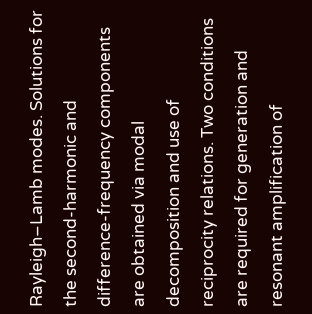Rayleigh–Lamb modes. Solutions for the second-harmonic and difference-frequency components are obtained via modal decomposition and use of reciprocity relations. Two conditions are required for generation and resonant amplification of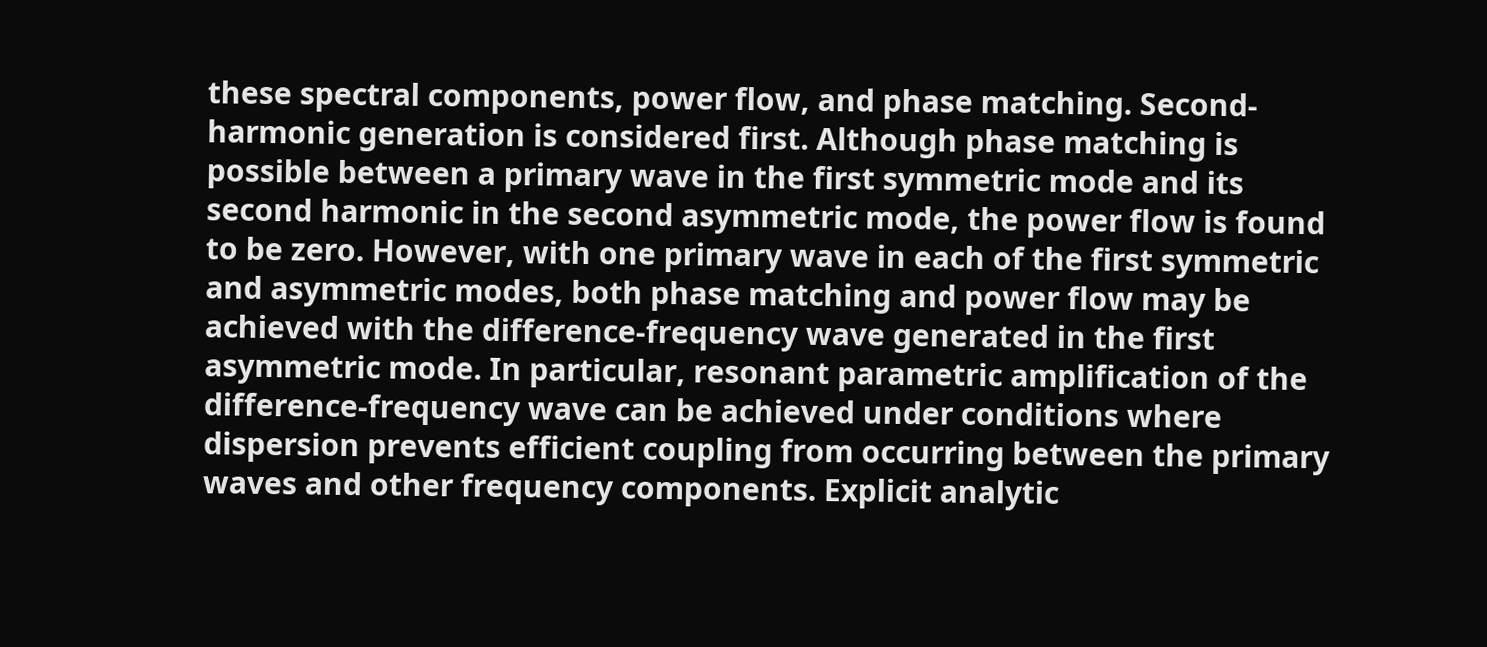these spectral components, power flow, and phase matching. Second-harmonic generation is considered first. Although phase matching is possible between a primary wave in the first symmetric mode and its second harmonic in the second asymmetric mode, the power flow is found to be zero. However, with one primary wave in each of the first symmetric and asymmetric modes, both phase matching and power flow may be achieved with the difference-frequency wave generated in the first asymmetric mode. In particular, resonant parametric amplification of the difference-frequency wave can be achieved under conditions where dispersion prevents efficient coupling from occurring between the primary waves and other frequency components. Explicit analytic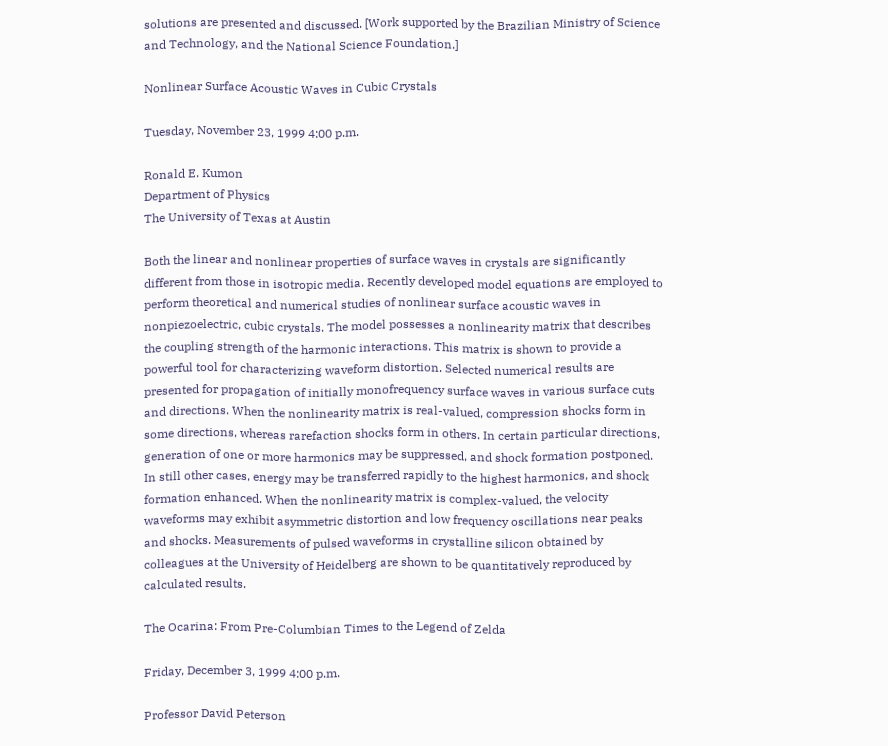solutions are presented and discussed. [Work supported by the Brazilian Ministry of Science and Technology, and the National Science Foundation.]

Nonlinear Surface Acoustic Waves in Cubic Crystals

Tuesday, November 23, 1999 4:00 p.m.

Ronald E. Kumon
Department of Physics
The University of Texas at Austin

Both the linear and nonlinear properties of surface waves in crystals are significantly different from those in isotropic media. Recently developed model equations are employed to perform theoretical and numerical studies of nonlinear surface acoustic waves in nonpiezoelectric, cubic crystals. The model possesses a nonlinearity matrix that describes the coupling strength of the harmonic interactions. This matrix is shown to provide a powerful tool for characterizing waveform distortion. Selected numerical results are presented for propagation of initially monofrequency surface waves in various surface cuts and directions. When the nonlinearity matrix is real-valued, compression shocks form in some directions, whereas rarefaction shocks form in others. In certain particular directions, generation of one or more harmonics may be suppressed, and shock formation postponed. In still other cases, energy may be transferred rapidly to the highest harmonics, and shock formation enhanced. When the nonlinearity matrix is complex-valued, the velocity waveforms may exhibit asymmetric distortion and low frequency oscillations near peaks and shocks. Measurements of pulsed waveforms in crystalline silicon obtained by colleagues at the University of Heidelberg are shown to be quantitatively reproduced by calculated results.

The Ocarina: From Pre-Columbian Times to the Legend of Zelda

Friday, December 3, 1999 4:00 p.m.

Professor David Peterson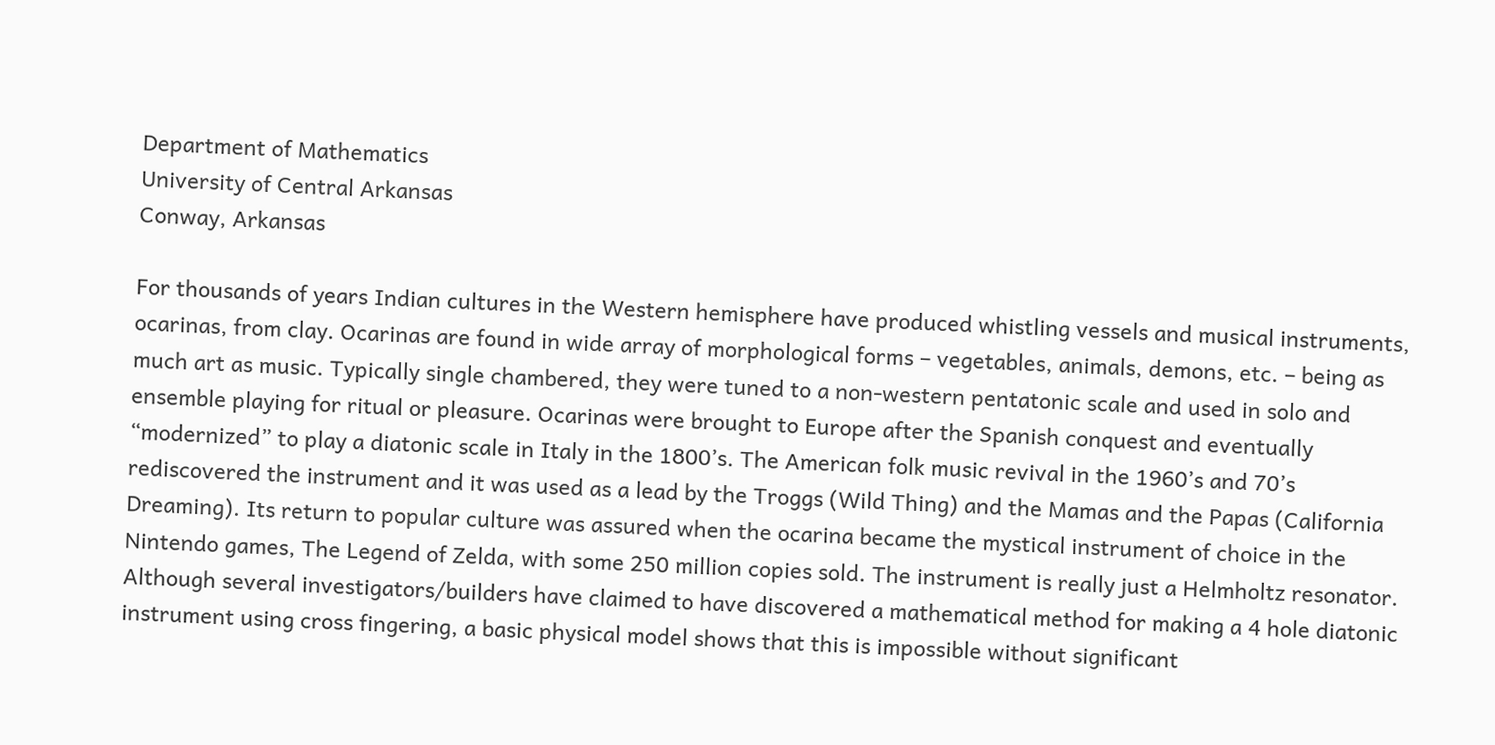Department of Mathematics
University of Central Arkansas
Conway, Arkansas

For thousands of years Indian cultures in the Western hemisphere have produced whistling vessels and musical instruments, ocarinas, from clay. Ocarinas are found in wide array of morphological forms – vegetables, animals, demons, etc. – being as much art as music. Typically single chambered, they were tuned to a non-western pentatonic scale and used in solo and ensemble playing for ritual or pleasure. Ocarinas were brought to Europe after the Spanish conquest and eventually “modernized” to play a diatonic scale in Italy in the 1800’s. The American folk music revival in the 1960’s and 70’s rediscovered the instrument and it was used as a lead by the Troggs (Wild Thing) and the Mamas and the Papas (California Dreaming). Its return to popular culture was assured when the ocarina became the mystical instrument of choice in the Nintendo games, The Legend of Zelda, with some 250 million copies sold. The instrument is really just a Helmholtz resonator. Although several investigators/builders have claimed to have discovered a mathematical method for making a 4 hole diatonic instrument using cross fingering, a basic physical model shows that this is impossible without significant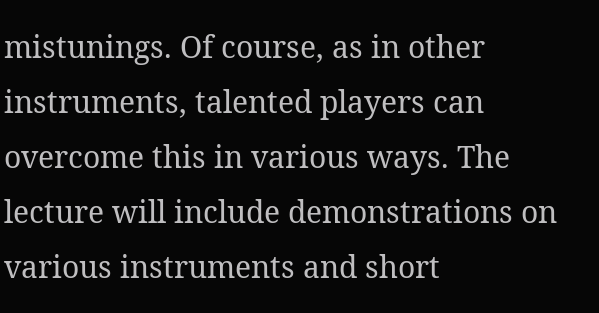mistunings. Of course, as in other instruments, talented players can overcome this in various ways. The lecture will include demonstrations on various instruments and short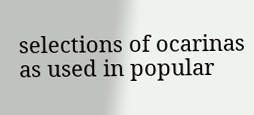selections of ocarinas as used in popular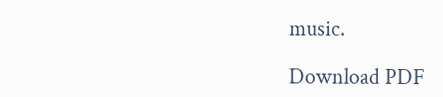music.

Download PDF